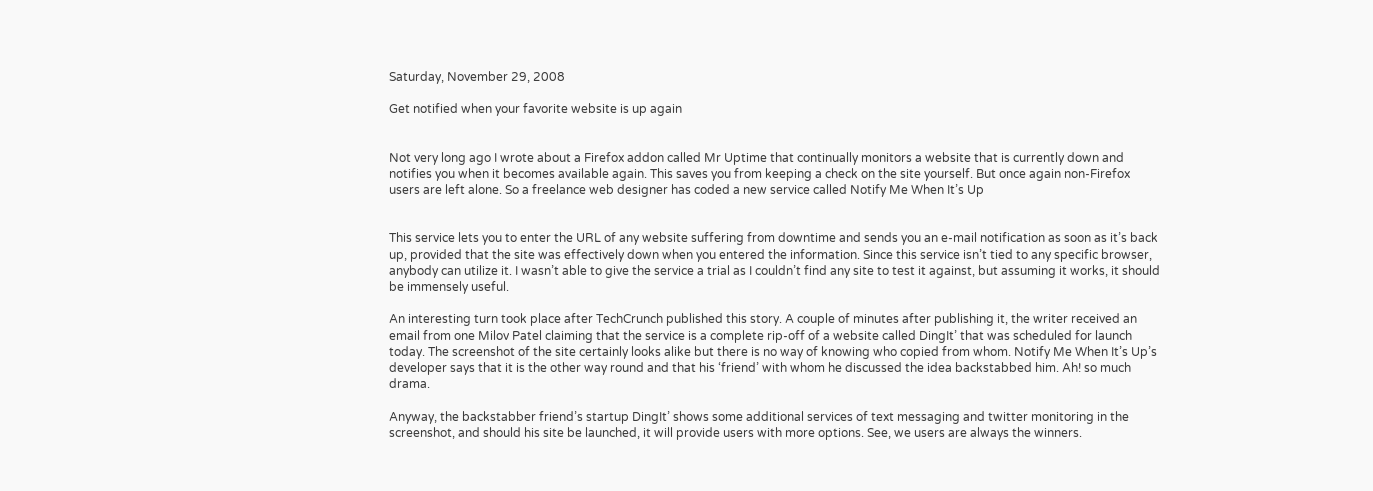Saturday, November 29, 2008

Get notified when your favorite website is up again


Not very long ago I wrote about a Firefox addon called Mr Uptime that continually monitors a website that is currently down and notifies you when it becomes available again. This saves you from keeping a check on the site yourself. But once again non-Firefox users are left alone. So a freelance web designer has coded a new service called Notify Me When It’s Up


This service lets you to enter the URL of any website suffering from downtime and sends you an e-mail notification as soon as it’s back up, provided that the site was effectively down when you entered the information. Since this service isn’t tied to any specific browser, anybody can utilize it. I wasn’t able to give the service a trial as I couldn’t find any site to test it against, but assuming it works, it should be immensely useful.

An interesting turn took place after TechCrunch published this story. A couple of minutes after publishing it, the writer received an email from one Milov Patel claiming that the service is a complete rip-off of a website called DingIt’ that was scheduled for launch today. The screenshot of the site certainly looks alike but there is no way of knowing who copied from whom. Notify Me When It’s Up’s developer says that it is the other way round and that his ‘friend’ with whom he discussed the idea backstabbed him. Ah! so much drama.

Anyway, the backstabber friend’s startup DingIt’ shows some additional services of text messaging and twitter monitoring in the screenshot, and should his site be launched, it will provide users with more options. See, we users are always the winners.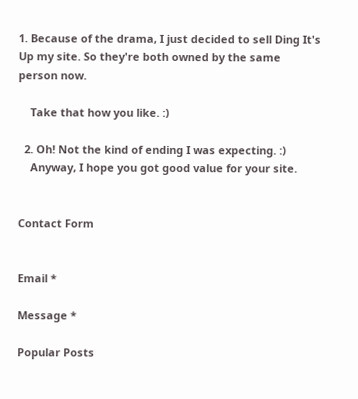1. Because of the drama, I just decided to sell Ding It's Up my site. So they're both owned by the same person now.

    Take that how you like. :)

  2. Oh! Not the kind of ending I was expecting. :)
    Anyway, I hope you got good value for your site.


Contact Form


Email *

Message *

Popular Posts